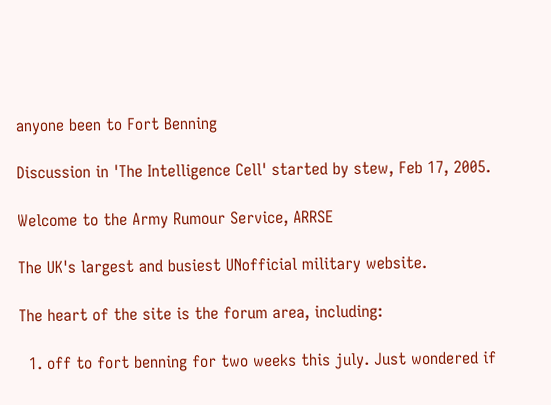anyone been to Fort Benning

Discussion in 'The Intelligence Cell' started by stew, Feb 17, 2005.

Welcome to the Army Rumour Service, ARRSE

The UK's largest and busiest UNofficial military website.

The heart of the site is the forum area, including:

  1. off to fort benning for two weeks this july. Just wondered if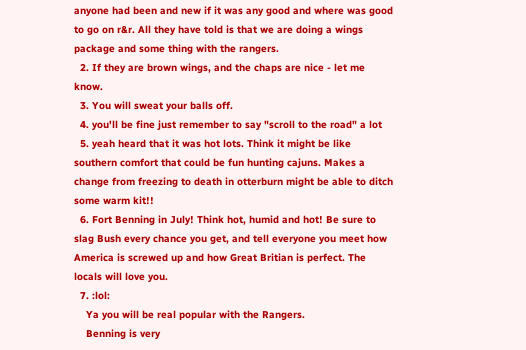anyone had been and new if it was any good and where was good to go on r&r. All they have told is that we are doing a wings package and some thing with the rangers.
  2. If they are brown wings, and the chaps are nice - let me know.
  3. You will sweat your balls off.
  4. you'll be fine just remember to say "scroll to the road" a lot
  5. yeah heard that it was hot lots. Think it might be like southern comfort that could be fun hunting cajuns. Makes a change from freezing to death in otterburn might be able to ditch some warm kit!!
  6. Fort Benning in July! Think hot, humid and hot! Be sure to slag Bush every chance you get, and tell everyone you meet how America is screwed up and how Great Britian is perfect. The locals will love you.
  7. :lol:
    Ya you will be real popular with the Rangers.
    Benning is very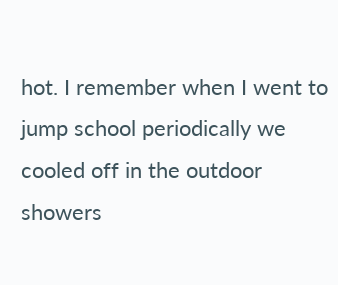hot. I remember when I went to jump school periodically we cooled off in the outdoor showers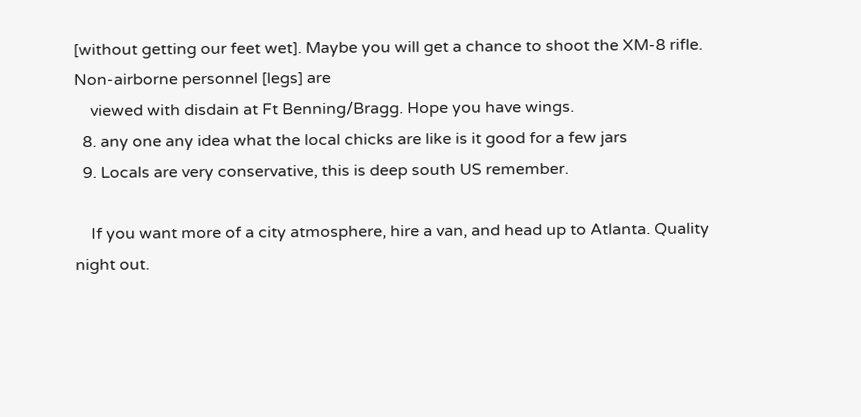[without getting our feet wet]. Maybe you will get a chance to shoot the XM-8 rifle. Non-airborne personnel [legs] are
    viewed with disdain at Ft Benning/Bragg. Hope you have wings.
  8. any one any idea what the local chicks are like is it good for a few jars
  9. Locals are very conservative, this is deep south US remember.

    If you want more of a city atmosphere, hire a van, and head up to Atlanta. Quality night out.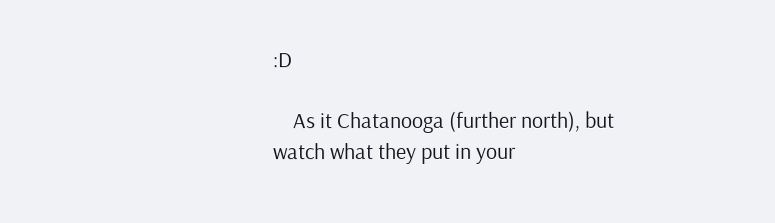:D

    As it Chatanooga (further north), but watch what they put in your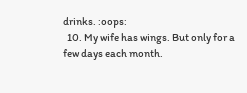drinks. :oops:
  10. My wife has wings. But only for a few days each month.